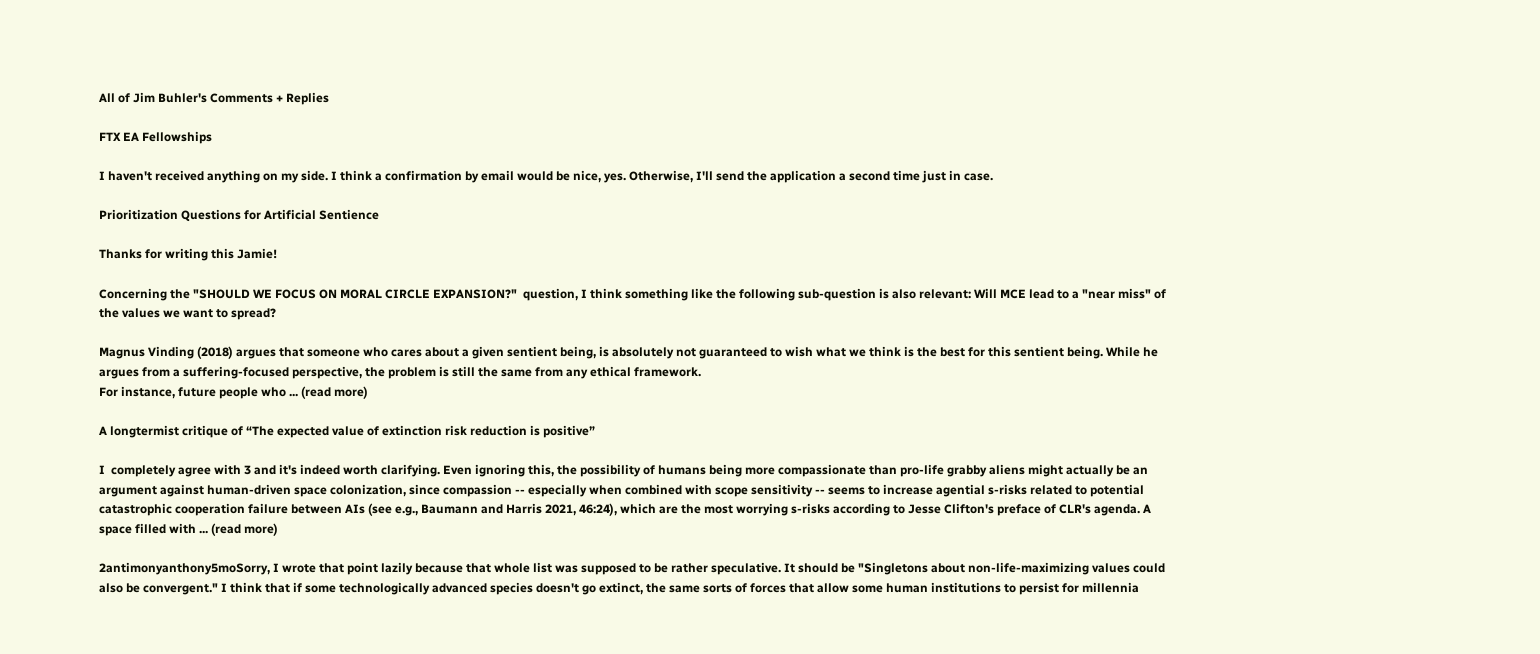All of Jim Buhler's Comments + Replies

FTX EA Fellowships

I haven't received anything on my side. I think a confirmation by email would be nice, yes. Otherwise, I'll send the application a second time just in case.

Prioritization Questions for Artificial Sentience

Thanks for writing this Jamie!

Concerning the "SHOULD WE FOCUS ON MORAL CIRCLE EXPANSION?"  question, I think something like the following sub-question is also relevant: Will MCE lead to a "near miss" of the values we want to spread?

Magnus Vinding (2018) argues that someone who cares about a given sentient being, is absolutely not guaranteed to wish what we think is the best for this sentient being. While he argues from a suffering-focused perspective, the problem is still the same from any ethical framework.
For instance, future people who ... (read more)

A longtermist critique of “The expected value of extinction risk reduction is positive”

I  completely agree with 3 and it's indeed worth clarifying. Even ignoring this, the possibility of humans being more compassionate than pro-life grabby aliens might actually be an argument against human-driven space colonization, since compassion -- especially when combined with scope sensitivity -- seems to increase agential s-risks related to potential catastrophic cooperation failure between AIs (see e.g., Baumann and Harris 2021, 46:24), which are the most worrying s-risks according to Jesse Clifton's preface of CLR's agenda. A space filled with ... (read more)

2antimonyanthony5moSorry, I wrote that point lazily because that whole list was supposed to be rather speculative. It should be "Singletons about non-life-maximizing values could also be convergent." I think that if some technologically advanced species doesn't go extinct, the same sorts of forces that allow some human institutions to persist for millennia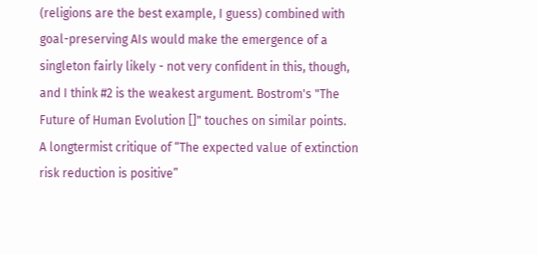(religions are the best example, I guess) combined with goal-preserving AIs would make the emergence of a singleton fairly likely - not very confident in this, though, and I think #2 is the weakest argument. Bostrom's "The Future of Human Evolution []" touches on similar points.
A longtermist critique of “The expected value of extinction risk reduction is positive”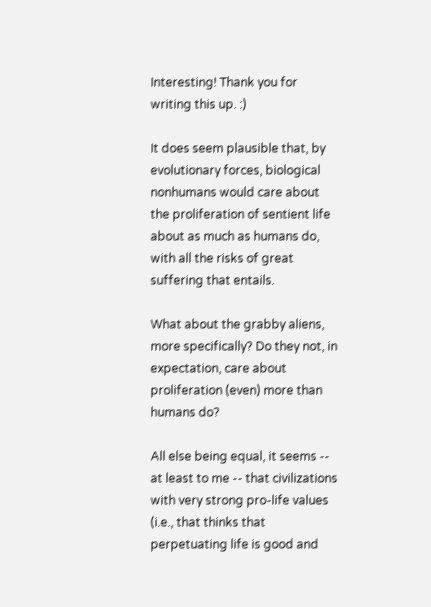Interesting! Thank you for  writing this up. :)

It does seem plausible that, by evolutionary forces, biological nonhumans would care about the proliferation of sentient life about as much as humans do, with all the risks of great suffering that entails.

What about the grabby aliens, more specifically? Do they not, in expectation, care about proliferation (even) more than humans do?

All else being equal, it seems -- at least to me -- that civilizations with very strong pro-life values (i.e., that thinks that perpetuating life is good and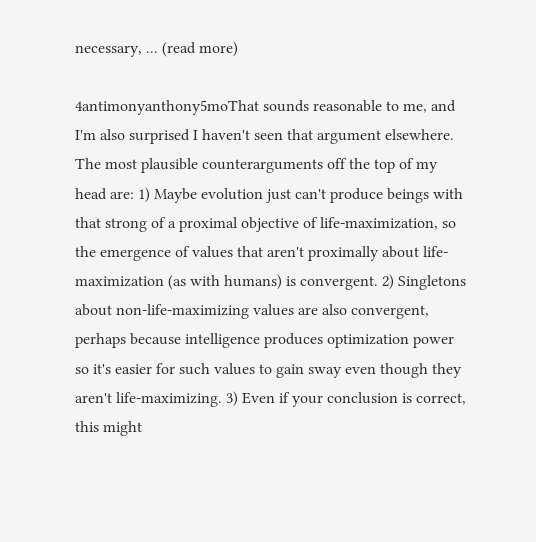necessary, ... (read more)

4antimonyanthony5moThat sounds reasonable to me, and I'm also surprised I haven't seen that argument elsewhere. The most plausible counterarguments off the top of my head are: 1) Maybe evolution just can't produce beings with that strong of a proximal objective of life-maximization, so the emergence of values that aren't proximally about life-maximization (as with humans) is convergent. 2) Singletons about non-life-maximizing values are also convergent, perhaps because intelligence produces optimization power so it's easier for such values to gain sway even though they aren't life-maximizing. 3) Even if your conclusion is correct, this might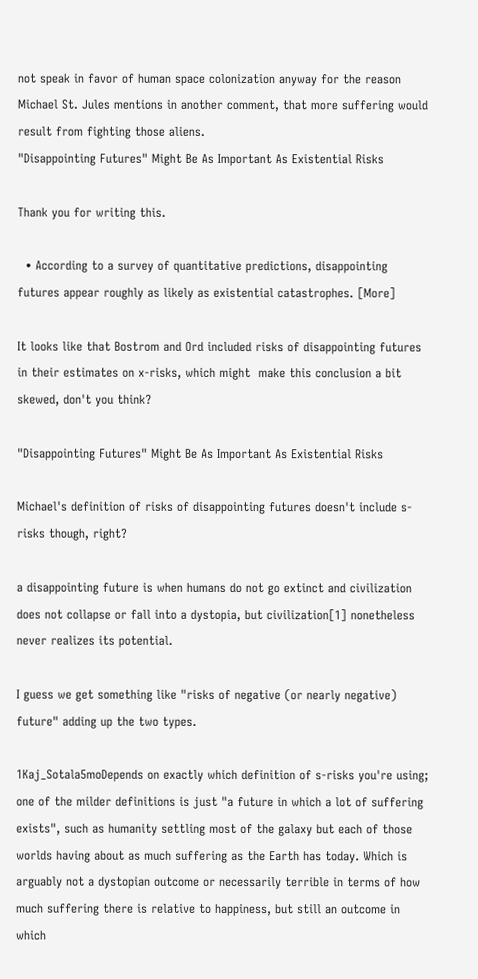not speak in favor of human space colonization anyway for the reason Michael St. Jules mentions in another comment, that more suffering would result from fighting those aliens.
"Disappointing Futures" Might Be As Important As Existential Risks

Thank you for writing this.

  • According to a survey of quantitative predictions, disappointing futures appear roughly as likely as existential catastrophes. [More]

It looks like that Bostrom and Ord included risks of disappointing futures in their estimates on x-risks, which might  make this conclusion a bit skewed, don't you think?

"Disappointing Futures" Might Be As Important As Existential Risks

Michael's definition of risks of disappointing futures doesn't include s-risks though, right?

a disappointing future is when humans do not go extinct and civilization does not collapse or fall into a dystopia, but civilization[1] nonetheless never realizes its potential.

I guess we get something like "risks of negative (or nearly negative) future" adding up the two types.

1Kaj_Sotala5moDepends on exactly which definition of s-risks you're using; one of the milder definitions is just "a future in which a lot of suffering exists", such as humanity settling most of the galaxy but each of those worlds having about as much suffering as the Earth has today. Which is arguably not a dystopian outcome or necessarily terrible in terms of how much suffering there is relative to happiness, but still an outcome in which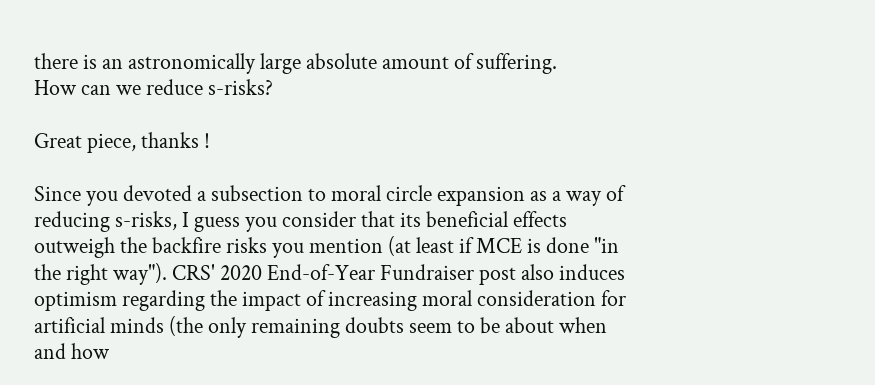there is an astronomically large absolute amount of suffering.
How can we reduce s-risks?

Great piece, thanks !

Since you devoted a subsection to moral circle expansion as a way of reducing s-risks, I guess you consider that its beneficial effects outweigh the backfire risks you mention (at least if MCE is done "in the right way"). CRS' 2020 End-of-Year Fundraiser post also induces optimism regarding the impact of increasing moral consideration for artificial minds (the only remaining doubts seem to be about when and how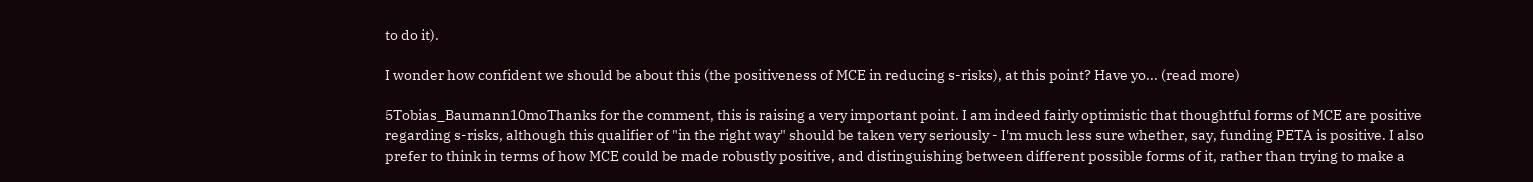to do it).

I wonder how confident we should be about this (the positiveness of MCE in reducing s-risks), at this point? Have yo... (read more)

5Tobias_Baumann10moThanks for the comment, this is raising a very important point. I am indeed fairly optimistic that thoughtful forms of MCE are positive regarding s-risks, although this qualifier of "in the right way" should be taken very seriously - I'm much less sure whether, say, funding PETA is positive. I also prefer to think in terms of how MCE could be made robustly positive, and distinguishing between different possible forms of it, rather than trying to make a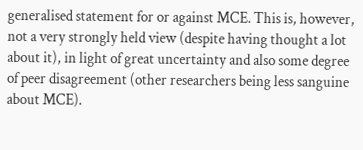generalised statement for or against MCE. This is, however, not a very strongly held view (despite having thought a lot about it), in light of great uncertainty and also some degree of peer disagreement (other researchers being less sanguine about MCE).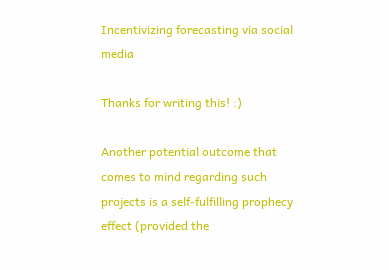Incentivizing forecasting via social media

Thanks for writing this! :)

Another potential outcome that comes to mind regarding such projects is a self-fulfilling prophecy effect (provided the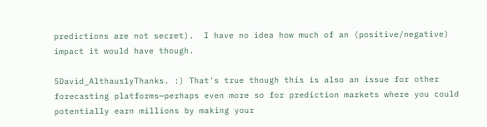predictions are not secret).  I have no idea how much of an (positive/negative) impact it would have though.

5David_Althaus1yThanks. :) That's true though this is also an issue for other forecasting platforms—perhaps even more so for prediction markets where you could potentially earn millions by making your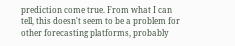prediction come true. From what I can tell, this doesn't seem to be a problem for other forecasting platforms, probably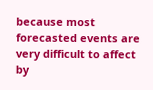because most forecasted events are very difficult to affect by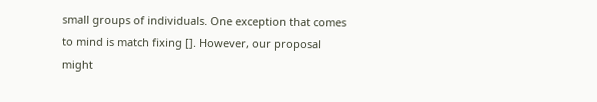small groups of individuals. One exception that comes to mind is match fixing []. However, our proposal might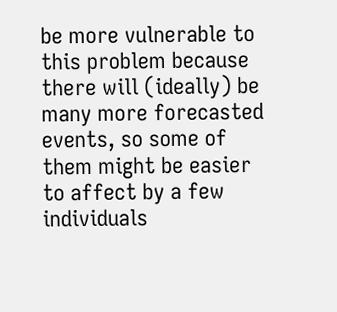be more vulnerable to this problem because there will (ideally) be many more forecasted events, so some of them might be easier to affect by a few individuals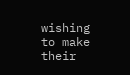wishing to make their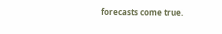forecasts come true.